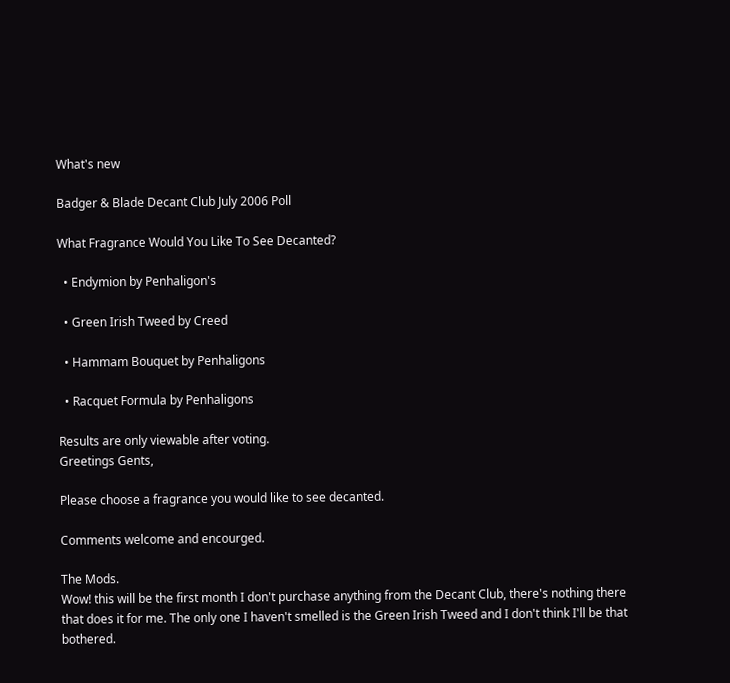What's new

Badger & Blade Decant Club July 2006 Poll

What Fragrance Would You Like To See Decanted?

  • Endymion by Penhaligon's

  • Green Irish Tweed by Creed

  • Hammam Bouquet by Penhaligons

  • Racquet Formula by Penhaligons

Results are only viewable after voting.
Greetings Gents,

Please choose a fragrance you would like to see decanted.

Comments welcome and encourged.

The Mods.
Wow! this will be the first month I don't purchase anything from the Decant Club, there's nothing there that does it for me. The only one I haven't smelled is the Green Irish Tweed and I don't think I'll be that bothered.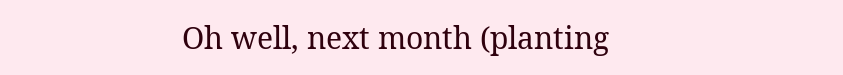Oh well, next month (planting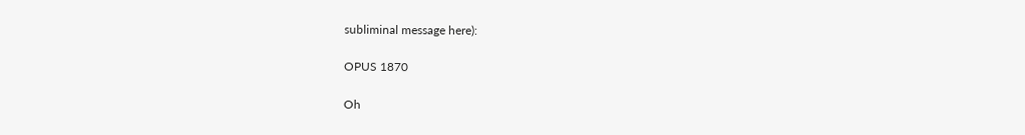subliminal message here):

OPUS 1870

Oh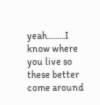yeah.........I know where you live so these better come around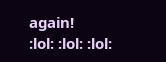again!
:lol: :lol: :lol: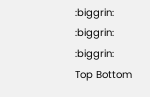:biggrin: :biggrin: :biggrin:
Top Bottom